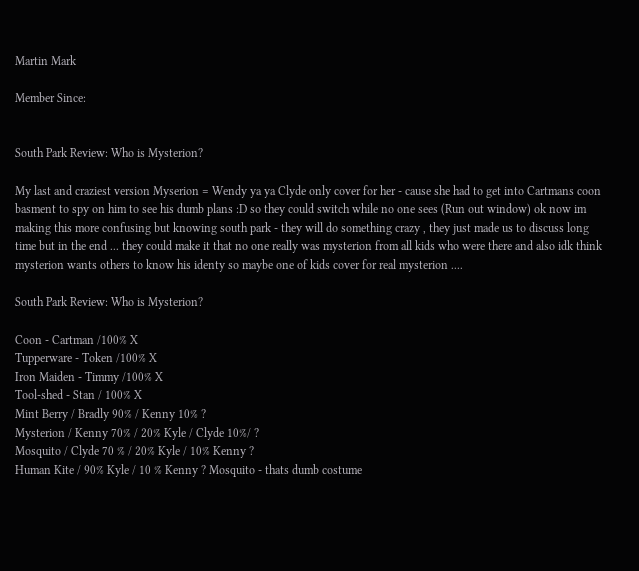Martin Mark

Member Since:


South Park Review: Who is Mysterion?

My last and craziest version Myserion = Wendy ya ya Clyde only cover for her - cause she had to get into Cartmans coon basment to spy on him to see his dumb plans :D so they could switch while no one sees (Run out window) ok now im making this more confusing but knowing south park - they will do something crazy , they just made us to discuss long time but in the end ... they could make it that no one really was mysterion from all kids who were there and also idk think mysterion wants others to know his identy so maybe one of kids cover for real mysterion ....

South Park Review: Who is Mysterion?

Coon - Cartman /100% X
Tupperware - Token /100% X
Iron Maiden - Timmy /100% X
Tool-shed - Stan / 100% X
Mint Berry / Bradly 90% / Kenny 10% ?
Mysterion / Kenny 70% / 20% Kyle / Clyde 10%/ ?
Mosquito / Clyde 70 % / 20% Kyle / 10% Kenny ?
Human Kite / 90% Kyle / 10 % Kenny ? Mosquito - thats dumb costume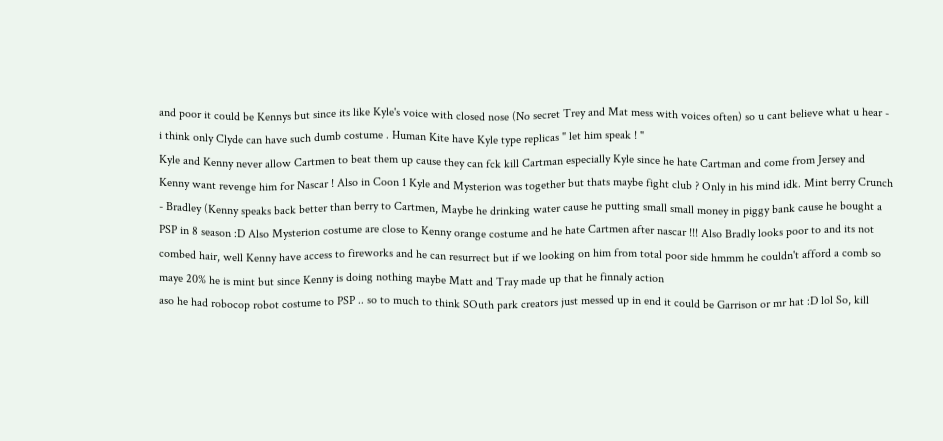and poor it could be Kennys but since its like Kyle's voice with closed nose (No secret Trey and Mat mess with voices often) so u cant believe what u hear - i think only Clyde can have such dumb costume . Human Kite have Kyle type replicas " let him speak ! "
Kyle and Kenny never allow Cartmen to beat them up cause they can fck kill Cartman especially Kyle since he hate Cartman and come from Jersey and Kenny want revenge him for Nascar ! Also in Coon 1 Kyle and Mysterion was together but thats maybe fight club ? Only in his mind idk. Mint berry Crunch - Bradley (Kenny speaks back better than berry to Cartmen, Maybe he drinking water cause he putting small small money in piggy bank cause he bought a PSP in 8 season :D Also Mysterion costume are close to Kenny orange costume and he hate Cartmen after nascar !!! Also Bradly looks poor to and its not combed hair, well Kenny have access to fireworks and he can resurrect but if we looking on him from total poor side hmmm he couldn't afford a comb so maye 20% he is mint but since Kenny is doing nothing maybe Matt and Tray made up that he finnaly action
aso he had robocop robot costume to PSP .. so to much to think SOuth park creators just messed up in end it could be Garrison or mr hat :D lol So, kill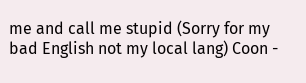me and call me stupid (Sorry for my bad English not my local lang) Coon -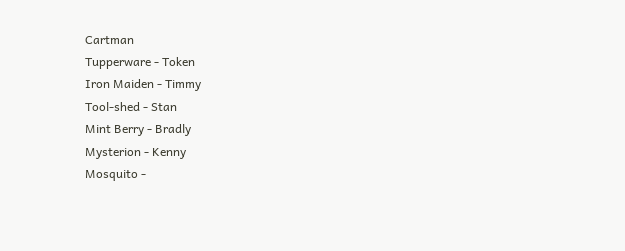Cartman
Tupperware - Token
Iron Maiden - Timmy
Tool-shed - Stan
Mint Berry - Bradly
Mysterion - Kenny
Mosquito -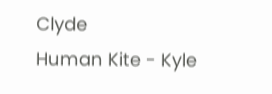Clyde
Human Kite - Kyle